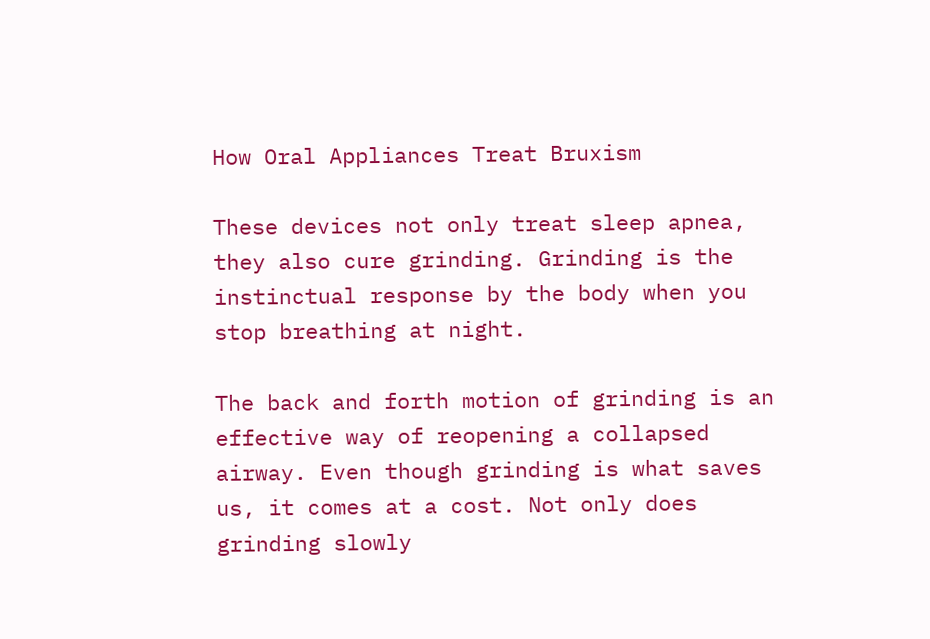How Oral Appliances Treat Bruxism

These devices not only treat sleep apnea, they also cure grinding. Grinding is the instinctual response by the body when you stop breathing at night.

The back and forth motion of grinding is an effective way of reopening a collapsed airway. Even though grinding is what saves us, it comes at a cost. Not only does grinding slowly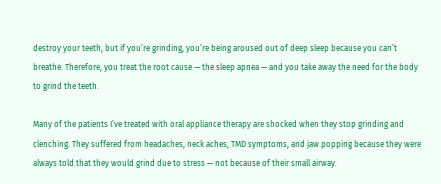destroy your teeth, but if you’re grinding, you’re being aroused out of deep sleep because you can’t breathe. Therefore, you treat the root cause — the sleep apnea — and you take away the need for the body to grind the teeth.

Many of the patients I’ve treated with oral appliance therapy are shocked when they stop grinding and clenching. They suffered from headaches, neck aches, TMD symptoms, and jaw popping because they were always told that they would grind due to stress — not because of their small airway.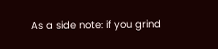As a side note: if you grind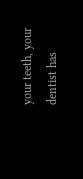your teeth, your dentist has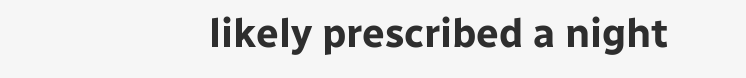likely prescribed a night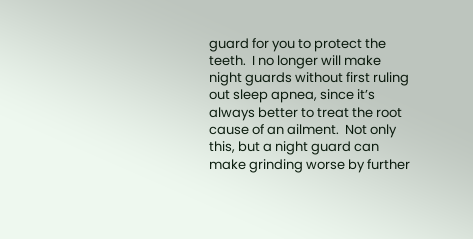guard for you to protect the teeth.  I no longer will make night guards without first ruling out sleep apnea, since it’s always better to treat the root cause of an ailment.  Not only this, but a night guard can make grinding worse by further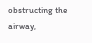obstructing the airway,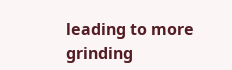leading to more grinding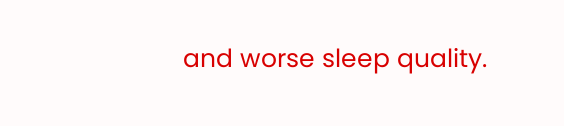and worse sleep quality.